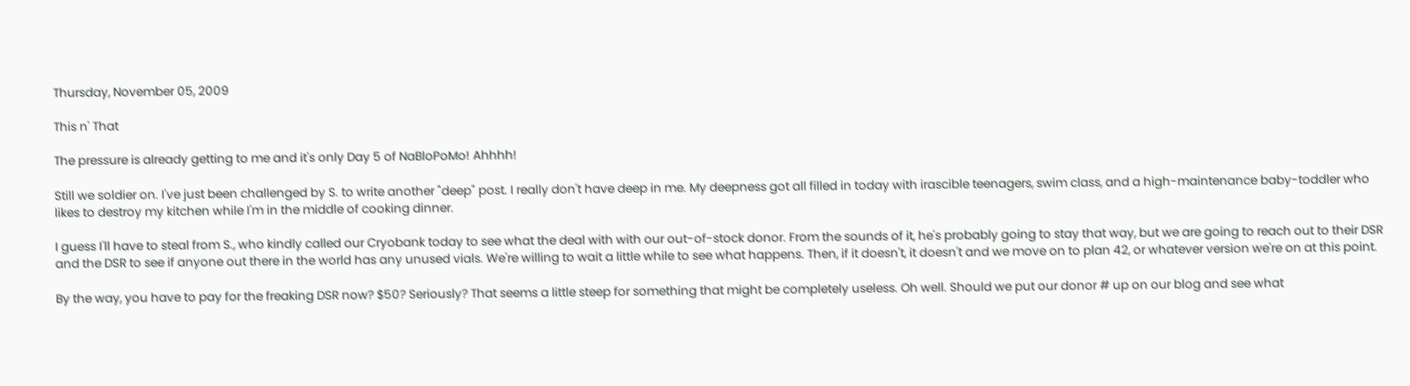Thursday, November 05, 2009

This n' That

The pressure is already getting to me and it's only Day 5 of NaBloPoMo! Ahhhh!

Still we soldier on. I've just been challenged by S. to write another "deep" post. I really don't have deep in me. My deepness got all filled in today with irascible teenagers, swim class, and a high-maintenance baby-toddler who likes to destroy my kitchen while I'm in the middle of cooking dinner.

I guess I'll have to steal from S., who kindly called our Cryobank today to see what the deal with with our out-of-stock donor. From the sounds of it, he's probably going to stay that way, but we are going to reach out to their DSR and the DSR to see if anyone out there in the world has any unused vials. We're willing to wait a little while to see what happens. Then, if it doesn't, it doesn't and we move on to plan 42, or whatever version we're on at this point.

By the way, you have to pay for the freaking DSR now? $50? Seriously? That seems a little steep for something that might be completely useless. Oh well. Should we put our donor # up on our blog and see what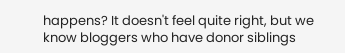happens? It doesn't feel quite right, but we know bloggers who have donor siblings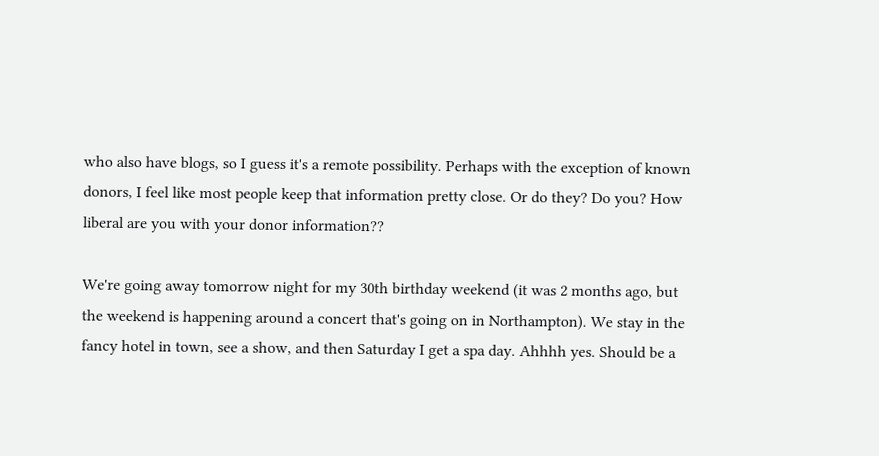who also have blogs, so I guess it's a remote possibility. Perhaps with the exception of known donors, I feel like most people keep that information pretty close. Or do they? Do you? How liberal are you with your donor information??

We're going away tomorrow night for my 30th birthday weekend (it was 2 months ago, but the weekend is happening around a concert that's going on in Northampton). We stay in the fancy hotel in town, see a show, and then Saturday I get a spa day. Ahhhh yes. Should be a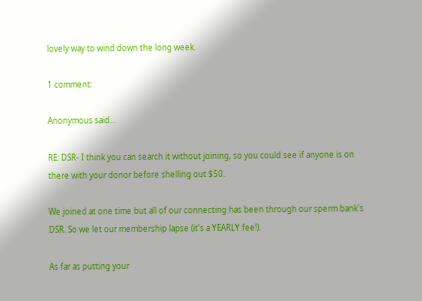lovely way to wind down the long week.

1 comment:

Anonymous said...

RE: DSR- I think you can search it without joining, so you could see if anyone is on there with your donor before shelling out $50.

We joined at one time but all of our connecting has been through our sperm bank's DSR. So we let our membership lapse (it's a YEARLY fee!).

As far as putting your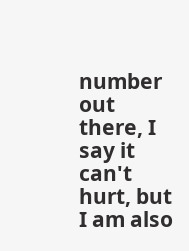number out there, I say it can't hurt, but I am also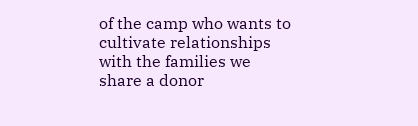of the camp who wants to cultivate relationships with the families we share a donor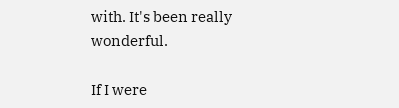with. It's been really wonderful.

If I were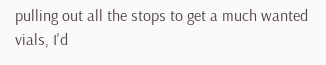pulling out all the stops to get a much wanted vials, I'd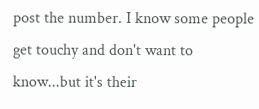post the number. I know some people get touchy and don't want to know...but it's their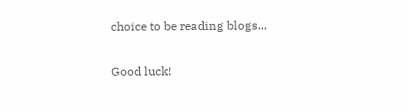choice to be reading blogs...

Good luck!